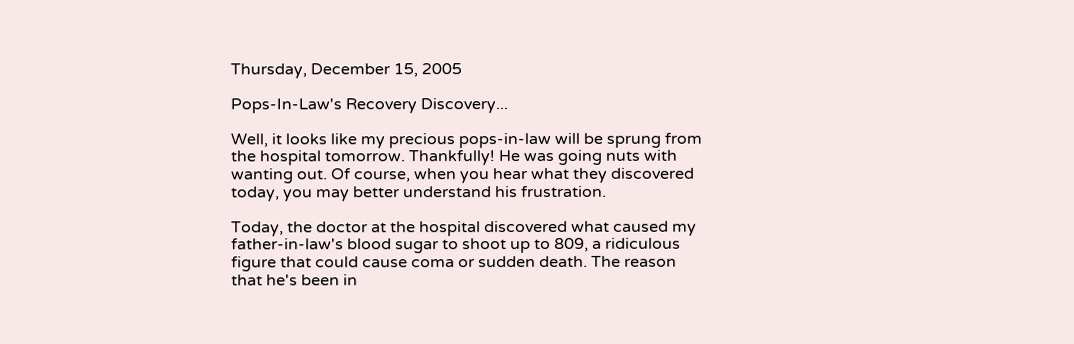Thursday, December 15, 2005

Pops-In-Law's Recovery Discovery...

Well, it looks like my precious pops-in-law will be sprung from the hospital tomorrow. Thankfully! He was going nuts with wanting out. Of course, when you hear what they discovered today, you may better understand his frustration.

Today, the doctor at the hospital discovered what caused my father-in-law's blood sugar to shoot up to 809, a ridiculous figure that could cause coma or sudden death. The reason that he's been in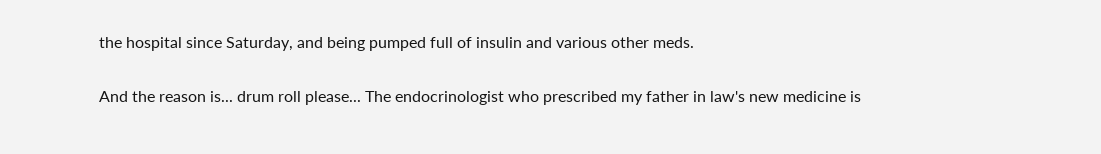the hospital since Saturday, and being pumped full of insulin and various other meds.

And the reason is... drum roll please... The endocrinologist who prescribed my father in law's new medicine is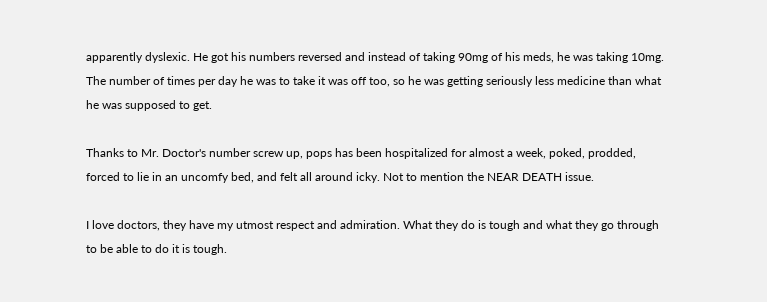apparently dyslexic. He got his numbers reversed and instead of taking 90mg of his meds, he was taking 10mg. The number of times per day he was to take it was off too, so he was getting seriously less medicine than what he was supposed to get.

Thanks to Mr. Doctor's number screw up, pops has been hospitalized for almost a week, poked, prodded, forced to lie in an uncomfy bed, and felt all around icky. Not to mention the NEAR DEATH issue.

I love doctors, they have my utmost respect and admiration. What they do is tough and what they go through to be able to do it is tough.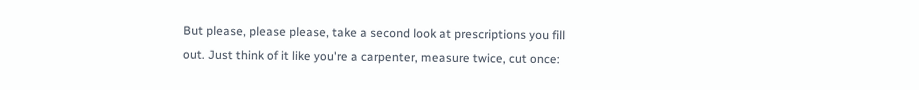But please, please please, take a second look at prescriptions you fill out. Just think of it like you're a carpenter, measure twice, cut once: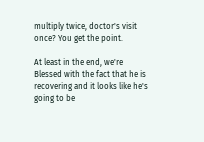multiply twice, doctor's visit once? You get the point.

At least in the end, we're Blessed with the fact that he is recovering and it looks like he's going to be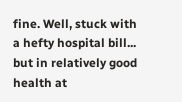fine. Well, stuck with a hefty hospital bill... but in relatively good health at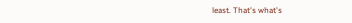least. That's what's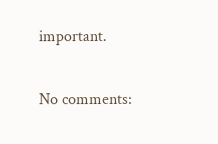important.


No comments: